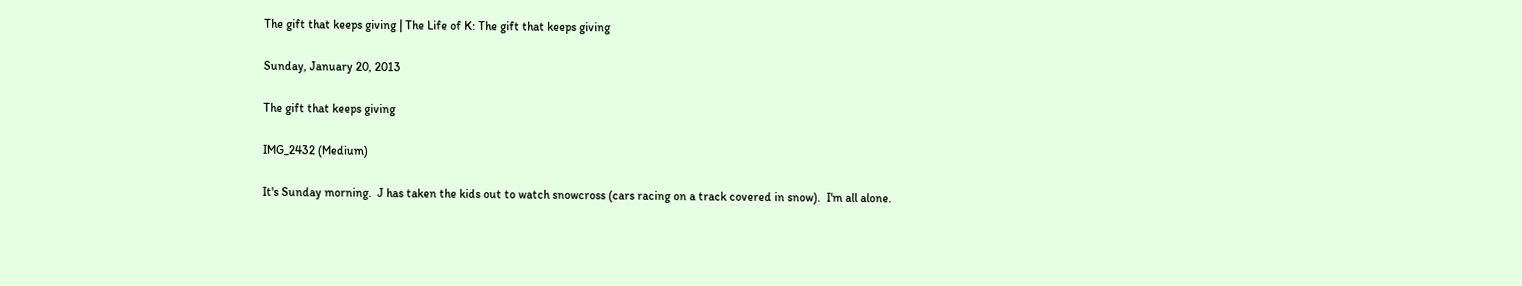The gift that keeps giving | The Life of K: The gift that keeps giving

Sunday, January 20, 2013

The gift that keeps giving

IMG_2432 (Medium)

It's Sunday morning.  J has taken the kids out to watch snowcross (cars racing on a track covered in snow).  I'm all alone.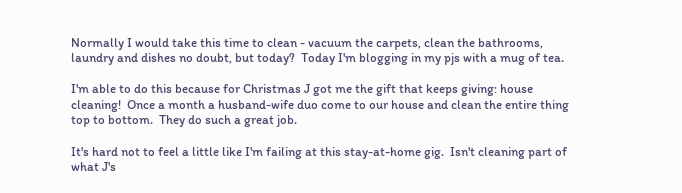Normally I would take this time to clean - vacuum the carpets, clean the bathrooms, laundry and dishes no doubt, but today?  Today I'm blogging in my pjs with a mug of tea.

I'm able to do this because for Christmas J got me the gift that keeps giving: house cleaning!  Once a month a husband-wife duo come to our house and clean the entire thing top to bottom.  They do such a great job.

It's hard not to feel a little like I'm failing at this stay-at-home gig.  Isn't cleaning part of what J's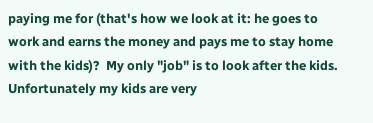paying me for (that's how we look at it: he goes to work and earns the money and pays me to stay home with the kids)?  My only "job" is to look after the kids.  Unfortunately my kids are very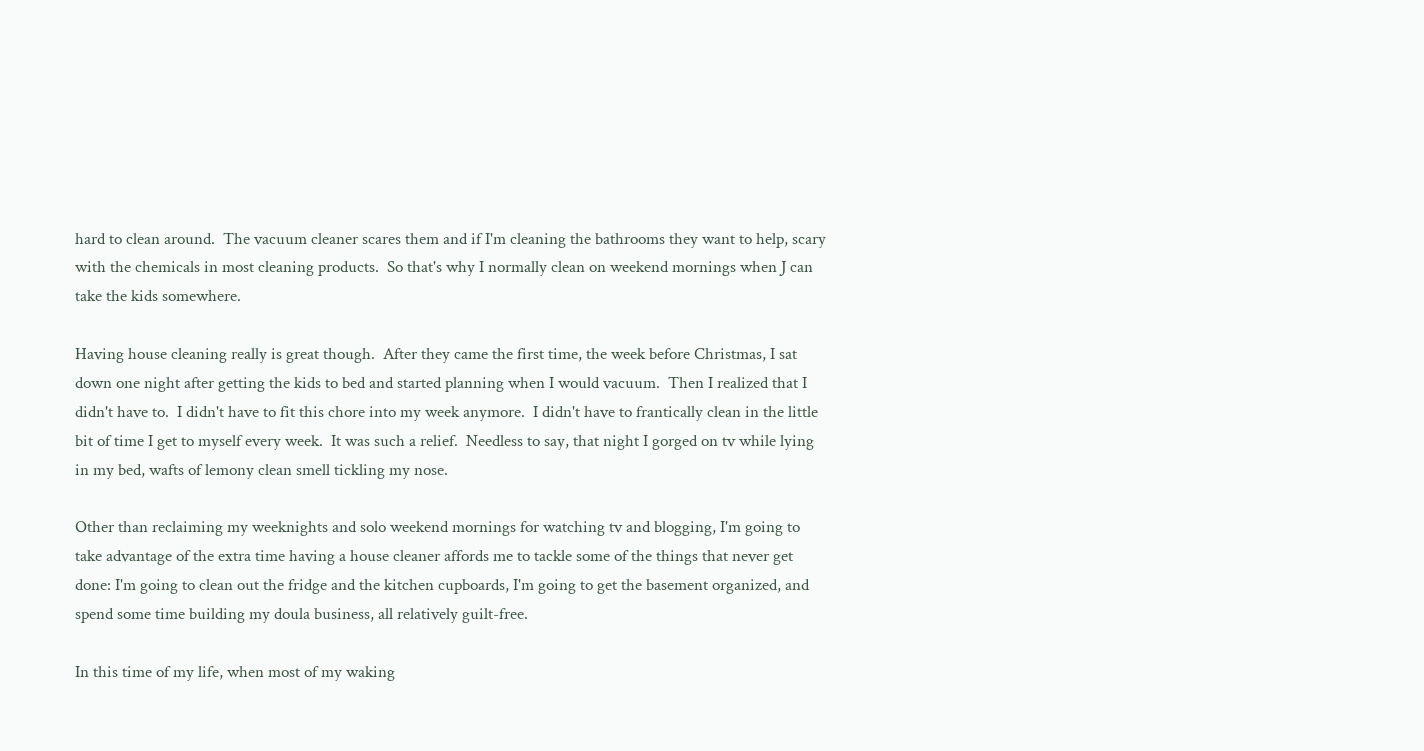hard to clean around.  The vacuum cleaner scares them and if I'm cleaning the bathrooms they want to help, scary with the chemicals in most cleaning products.  So that's why I normally clean on weekend mornings when J can take the kids somewhere.

Having house cleaning really is great though.  After they came the first time, the week before Christmas, I sat down one night after getting the kids to bed and started planning when I would vacuum.  Then I realized that I didn't have to.  I didn't have to fit this chore into my week anymore.  I didn't have to frantically clean in the little bit of time I get to myself every week.  It was such a relief.  Needless to say, that night I gorged on tv while lying in my bed, wafts of lemony clean smell tickling my nose.

Other than reclaiming my weeknights and solo weekend mornings for watching tv and blogging, I'm going to take advantage of the extra time having a house cleaner affords me to tackle some of the things that never get done: I'm going to clean out the fridge and the kitchen cupboards, I'm going to get the basement organized, and spend some time building my doula business, all relatively guilt-free.

In this time of my life, when most of my waking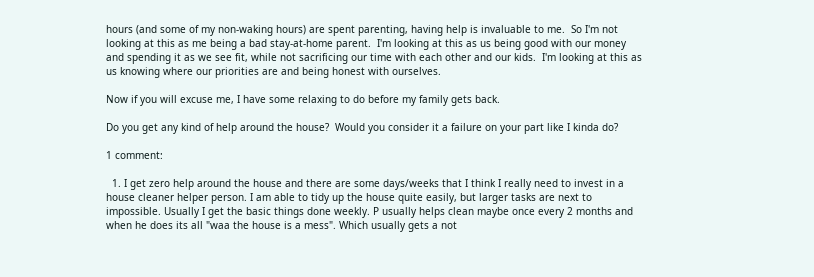hours (and some of my non-waking hours) are spent parenting, having help is invaluable to me.  So I'm not looking at this as me being a bad stay-at-home parent.  I'm looking at this as us being good with our money and spending it as we see fit, while not sacrificing our time with each other and our kids.  I'm looking at this as us knowing where our priorities are and being honest with ourselves.

Now if you will excuse me, I have some relaxing to do before my family gets back.

Do you get any kind of help around the house?  Would you consider it a failure on your part like I kinda do?

1 comment:

  1. I get zero help around the house and there are some days/weeks that I think I really need to invest in a house cleaner helper person. I am able to tidy up the house quite easily, but larger tasks are next to impossible. Usually I get the basic things done weekly. P usually helps clean maybe once every 2 months and when he does its all "waa the house is a mess". Which usually gets a not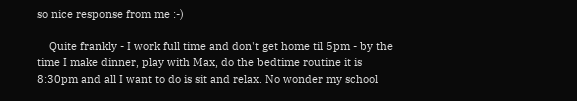so nice response from me :-)

    Quite frankly - I work full time and don't get home til 5pm - by the time I make dinner, play with Max, do the bedtime routine it is 8:30pm and all I want to do is sit and relax. No wonder my school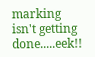marking isn't getting done.....eek!!